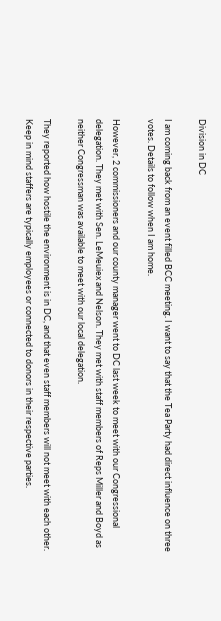Division in DC

I am coming back from an event filled BCC meeting. I want to say that the Tea Party had direct influence on three votes. Details to follow when I am home.

However, 2 commissioners and our county manager went to DC last week to meet with our Congressional delegation. They met with Sen. LeMeuiex and Nelson. They met with staff members of Reps Miller and Boyd as neither Congressman was available to meet with our local delegation.

They reported how hostile the environment is in DC, and that even staff members will not meet with each other. Keep in mind staffers are typically employees or connected to donors in their respective parties.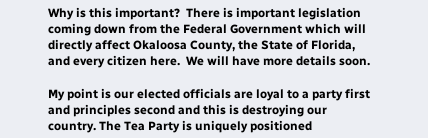Why is this important?  There is important legislation coming down from the Federal Government which will directly affect Okaloosa County, the State of Florida, and every citizen here.  We will have more details soon.

My point is our elected officials are loyal to a party first and principles second and this is destroying our country. The Tea Party is uniquely positioned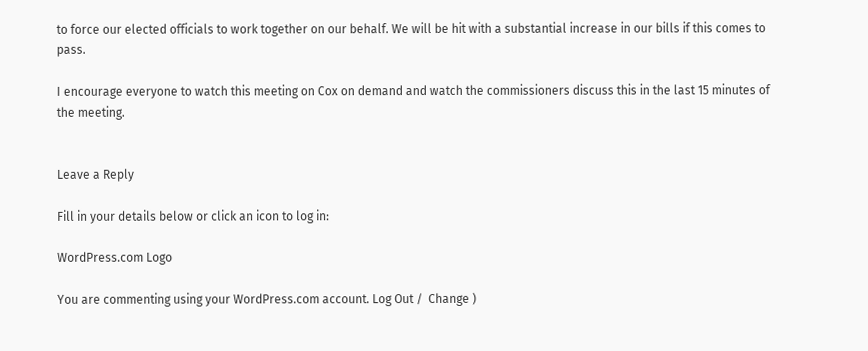to force our elected officials to work together on our behalf. We will be hit with a substantial increase in our bills if this comes to pass.

I encourage everyone to watch this meeting on Cox on demand and watch the commissioners discuss this in the last 15 minutes of the meeting.


Leave a Reply

Fill in your details below or click an icon to log in:

WordPress.com Logo

You are commenting using your WordPress.com account. Log Out /  Change )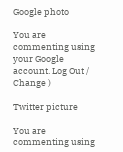Google photo

You are commenting using your Google account. Log Out /  Change )

Twitter picture

You are commenting using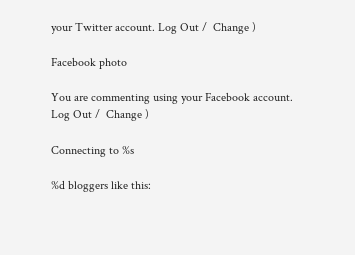your Twitter account. Log Out /  Change )

Facebook photo

You are commenting using your Facebook account. Log Out /  Change )

Connecting to %s

%d bloggers like this: